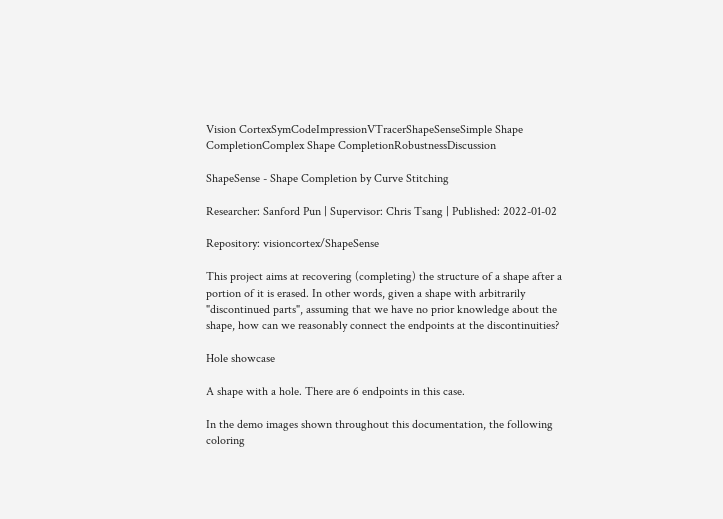Vision CortexSymCodeImpressionVTracerShapeSenseSimple Shape CompletionComplex Shape CompletionRobustnessDiscussion

ShapeSense - Shape Completion by Curve Stitching

Researcher: Sanford Pun | Supervisor: Chris Tsang | Published: 2022-01-02

Repository: visioncortex/ShapeSense

This project aims at recovering (completing) the structure of a shape after a portion of it is erased. In other words, given a shape with arbitrarily "discontinued parts", assuming that we have no prior knowledge about the shape, how can we reasonably connect the endpoints at the discontinuities?

Hole showcase

A shape with a hole. There are 6 endpoints in this case.

In the demo images shown throughout this documentation, the following coloring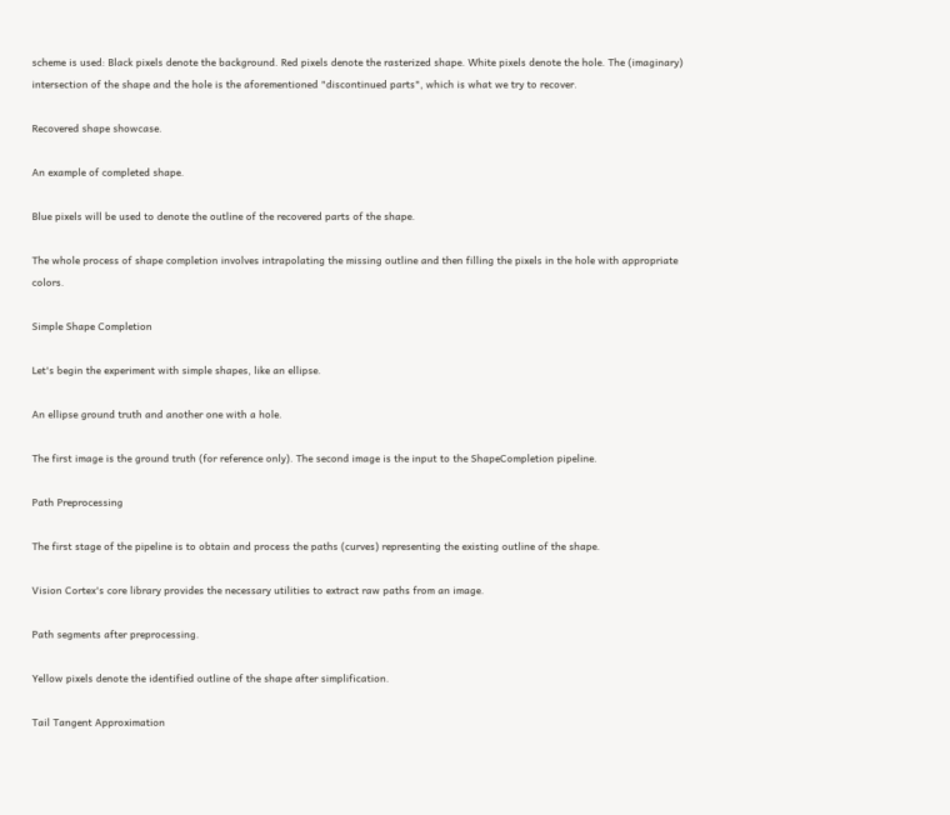scheme is used: Black pixels denote the background. Red pixels denote the rasterized shape. White pixels denote the hole. The (imaginary) intersection of the shape and the hole is the aforementioned "discontinued parts", which is what we try to recover.

Recovered shape showcase.

An example of completed shape.

Blue pixels will be used to denote the outline of the recovered parts of the shape.

The whole process of shape completion involves intrapolating the missing outline and then filling the pixels in the hole with appropriate colors.

Simple Shape Completion

Let's begin the experiment with simple shapes, like an ellipse.

An ellipse ground truth and another one with a hole.

The first image is the ground truth (for reference only). The second image is the input to the ShapeCompletion pipeline.

Path Preprocessing

The first stage of the pipeline is to obtain and process the paths (curves) representing the existing outline of the shape.

Vision Cortex's core library provides the necessary utilities to extract raw paths from an image.

Path segments after preprocessing.

Yellow pixels denote the identified outline of the shape after simplification.

Tail Tangent Approximation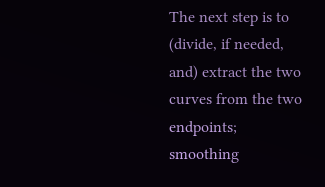The next step is to (divide, if needed, and) extract the two curves from the two endpoints; smoothing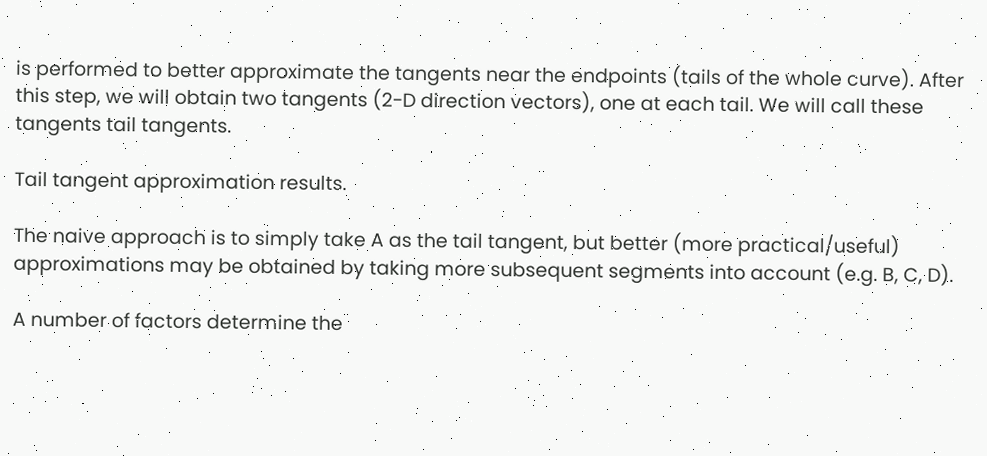is performed to better approximate the tangents near the endpoints (tails of the whole curve). After this step, we will obtain two tangents (2-D direction vectors), one at each tail. We will call these tangents tail tangents.

Tail tangent approximation results.

The naive approach is to simply take A as the tail tangent, but better (more practical/useful) approximations may be obtained by taking more subsequent segments into account (e.g. B, C, D).

A number of factors determine the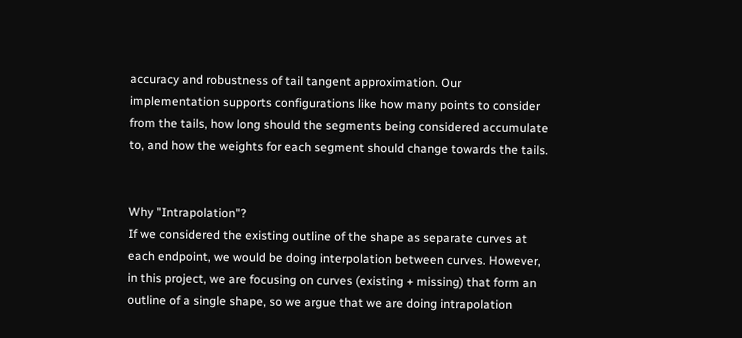accuracy and robustness of tail tangent approximation. Our implementation supports configurations like how many points to consider from the tails, how long should the segments being considered accumulate to, and how the weights for each segment should change towards the tails.


Why "Intrapolation"?
If we considered the existing outline of the shape as separate curves at each endpoint, we would be doing interpolation between curves. However, in this project, we are focusing on curves (existing + missing) that form an outline of a single shape, so we argue that we are doing intrapolation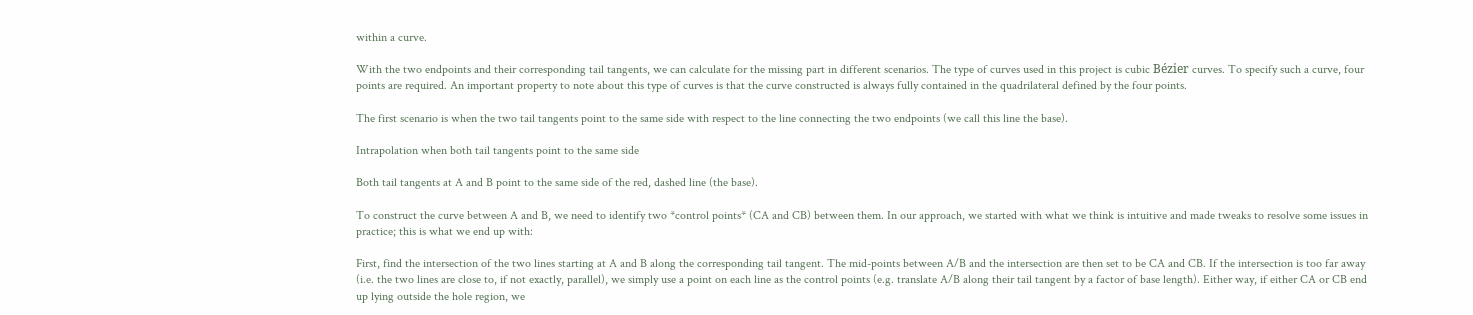within a curve.

With the two endpoints and their corresponding tail tangents, we can calculate for the missing part in different scenarios. The type of curves used in this project is cubic Bézier curves. To specify such a curve, four points are required. An important property to note about this type of curves is that the curve constructed is always fully contained in the quadrilateral defined by the four points.

The first scenario is when the two tail tangents point to the same side with respect to the line connecting the two endpoints (we call this line the base).

Intrapolation when both tail tangents point to the same side

Both tail tangents at A and B point to the same side of the red, dashed line (the base).

To construct the curve between A and B, we need to identify two *control points* (CA and CB) between them. In our approach, we started with what we think is intuitive and made tweaks to resolve some issues in practice; this is what we end up with:

First, find the intersection of the two lines starting at A and B along the corresponding tail tangent. The mid-points between A/B and the intersection are then set to be CA and CB. If the intersection is too far away (i.e. the two lines are close to, if not exactly, parallel), we simply use a point on each line as the control points (e.g. translate A/B along their tail tangent by a factor of base length). Either way, if either CA or CB end up lying outside the hole region, we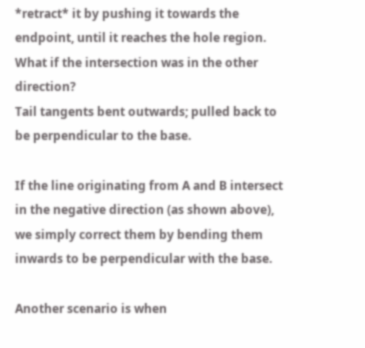*retract* it by pushing it towards the endpoint, until it reaches the hole region.
What if the intersection was in the other direction?
Tail tangents bent outwards; pulled back to be perpendicular to the base.

If the line originating from A and B intersect in the negative direction (as shown above), we simply correct them by bending them inwards to be perpendicular with the base.

Another scenario is when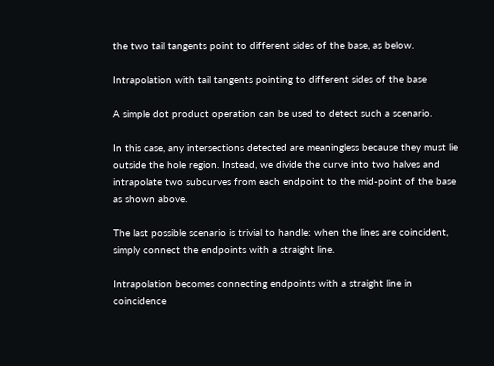the two tail tangents point to different sides of the base, as below.

Intrapolation with tail tangents pointing to different sides of the base

A simple dot product operation can be used to detect such a scenario.

In this case, any intersections detected are meaningless because they must lie outside the hole region. Instead, we divide the curve into two halves and intrapolate two subcurves from each endpoint to the mid-point of the base as shown above.

The last possible scenario is trivial to handle: when the lines are coincident, simply connect the endpoints with a straight line.

Intrapolation becomes connecting endpoints with a straight line in coincidence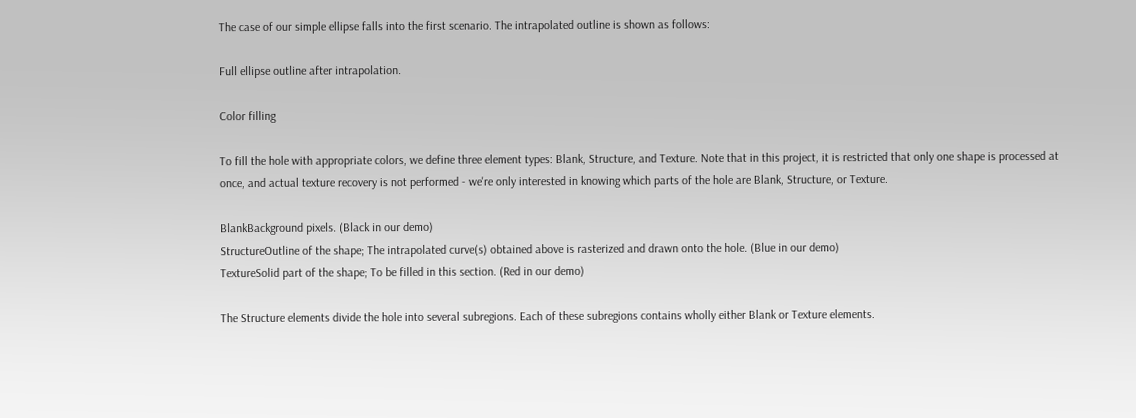The case of our simple ellipse falls into the first scenario. The intrapolated outline is shown as follows:

Full ellipse outline after intrapolation.

Color filling

To fill the hole with appropriate colors, we define three element types: Blank, Structure, and Texture. Note that in this project, it is restricted that only one shape is processed at once, and actual texture recovery is not performed - we're only interested in knowing which parts of the hole are Blank, Structure, or Texture.

BlankBackground pixels. (Black in our demo)
StructureOutline of the shape; The intrapolated curve(s) obtained above is rasterized and drawn onto the hole. (Blue in our demo)
TextureSolid part of the shape; To be filled in this section. (Red in our demo)

The Structure elements divide the hole into several subregions. Each of these subregions contains wholly either Blank or Texture elements.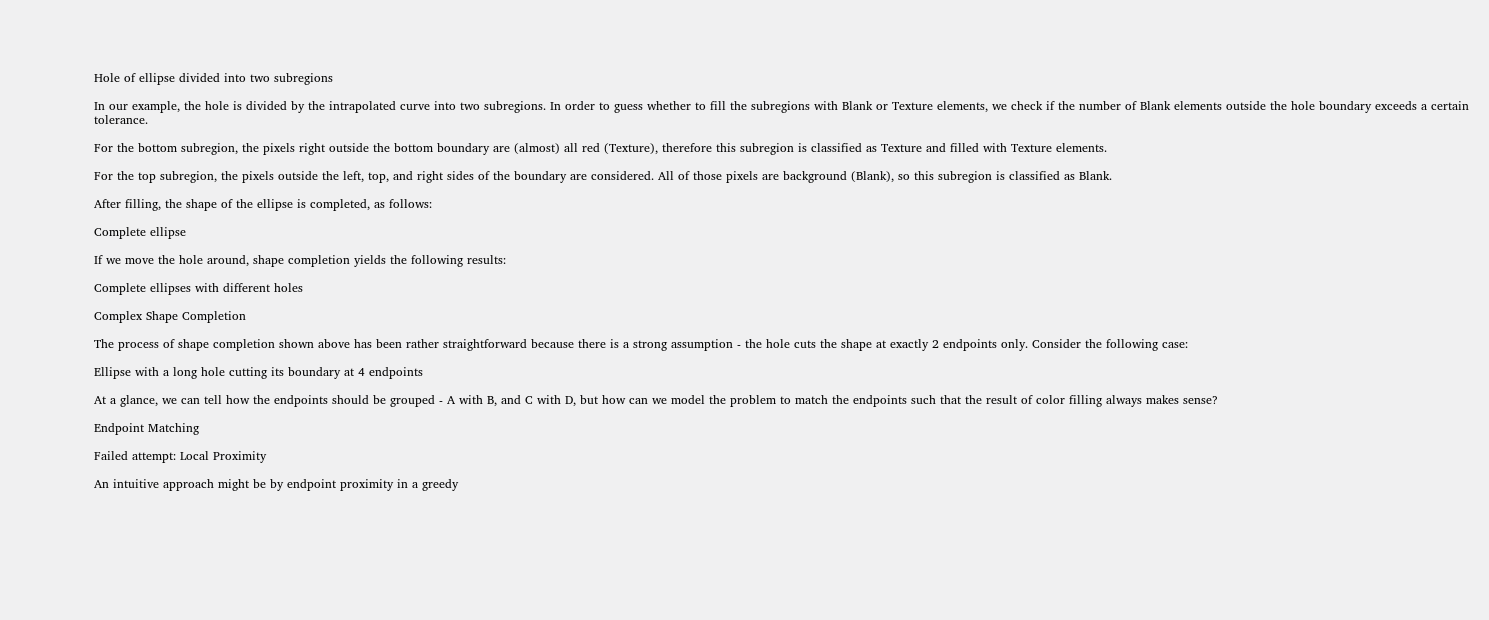Hole of ellipse divided into two subregions

In our example, the hole is divided by the intrapolated curve into two subregions. In order to guess whether to fill the subregions with Blank or Texture elements, we check if the number of Blank elements outside the hole boundary exceeds a certain tolerance.

For the bottom subregion, the pixels right outside the bottom boundary are (almost) all red (Texture), therefore this subregion is classified as Texture and filled with Texture elements.

For the top subregion, the pixels outside the left, top, and right sides of the boundary are considered. All of those pixels are background (Blank), so this subregion is classified as Blank.

After filling, the shape of the ellipse is completed, as follows:

Complete ellipse

If we move the hole around, shape completion yields the following results:

Complete ellipses with different holes

Complex Shape Completion

The process of shape completion shown above has been rather straightforward because there is a strong assumption - the hole cuts the shape at exactly 2 endpoints only. Consider the following case:

Ellipse with a long hole cutting its boundary at 4 endpoints

At a glance, we can tell how the endpoints should be grouped - A with B, and C with D, but how can we model the problem to match the endpoints such that the result of color filling always makes sense?

Endpoint Matching

Failed attempt: Local Proximity

An intuitive approach might be by endpoint proximity in a greedy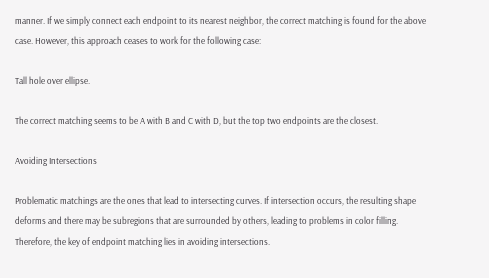manner. If we simply connect each endpoint to its nearest neighbor, the correct matching is found for the above case. However, this approach ceases to work for the following case:

Tall hole over ellipse.

The correct matching seems to be A with B and C with D, but the top two endpoints are the closest.

Avoiding Intersections

Problematic matchings are the ones that lead to intersecting curves. If intersection occurs, the resulting shape deforms and there may be subregions that are surrounded by others, leading to problems in color filling. Therefore, the key of endpoint matching lies in avoiding intersections.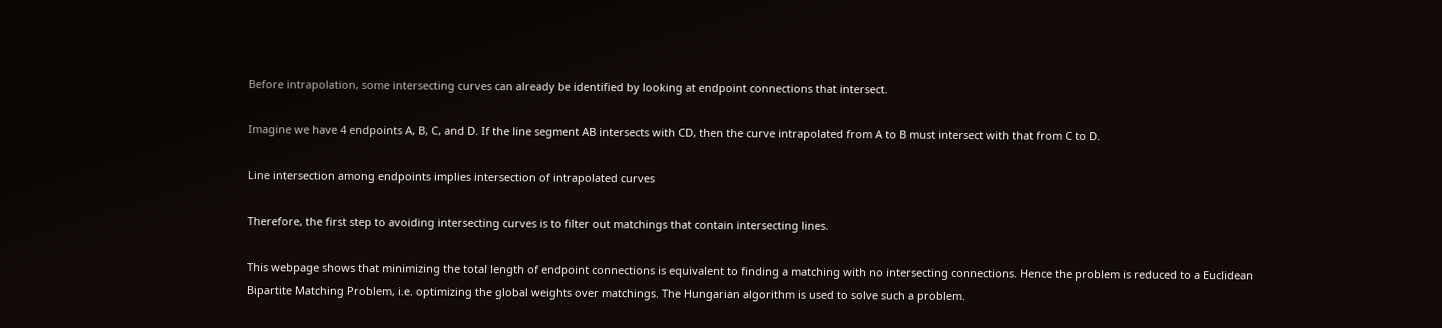Before intrapolation, some intersecting curves can already be identified by looking at endpoint connections that intersect.

Imagine we have 4 endpoints A, B, C, and D. If the line segment AB intersects with CD, then the curve intrapolated from A to B must intersect with that from C to D.

Line intersection among endpoints implies intersection of intrapolated curves

Therefore, the first step to avoiding intersecting curves is to filter out matchings that contain intersecting lines.

This webpage shows that minimizing the total length of endpoint connections is equivalent to finding a matching with no intersecting connections. Hence the problem is reduced to a Euclidean Bipartite Matching Problem, i.e. optimizing the global weights over matchings. The Hungarian algorithm is used to solve such a problem.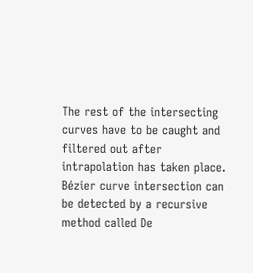The rest of the intersecting curves have to be caught and filtered out after intrapolation has taken place. Bézier curve intersection can be detected by a recursive method called De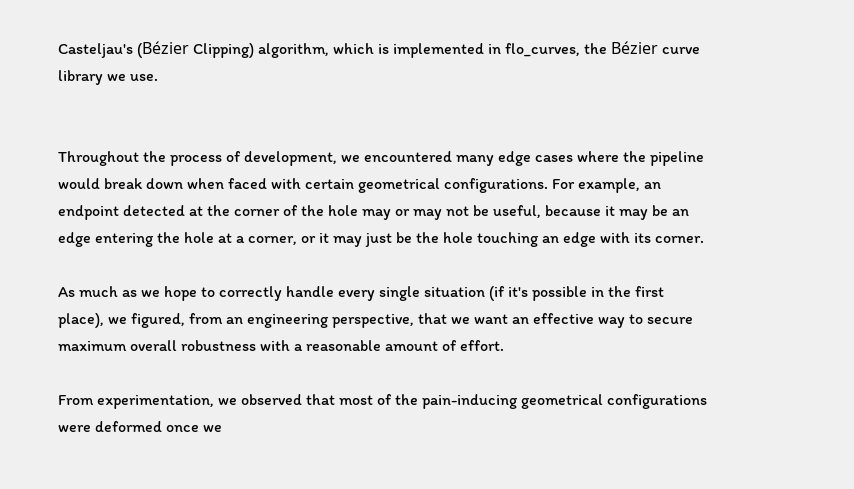Casteljau's (Bézier Clipping) algorithm, which is implemented in flo_curves, the Bézier curve library we use.


Throughout the process of development, we encountered many edge cases where the pipeline would break down when faced with certain geometrical configurations. For example, an endpoint detected at the corner of the hole may or may not be useful, because it may be an edge entering the hole at a corner, or it may just be the hole touching an edge with its corner.

As much as we hope to correctly handle every single situation (if it's possible in the first place), we figured, from an engineering perspective, that we want an effective way to secure maximum overall robustness with a reasonable amount of effort.

From experimentation, we observed that most of the pain-inducing geometrical configurations were deformed once we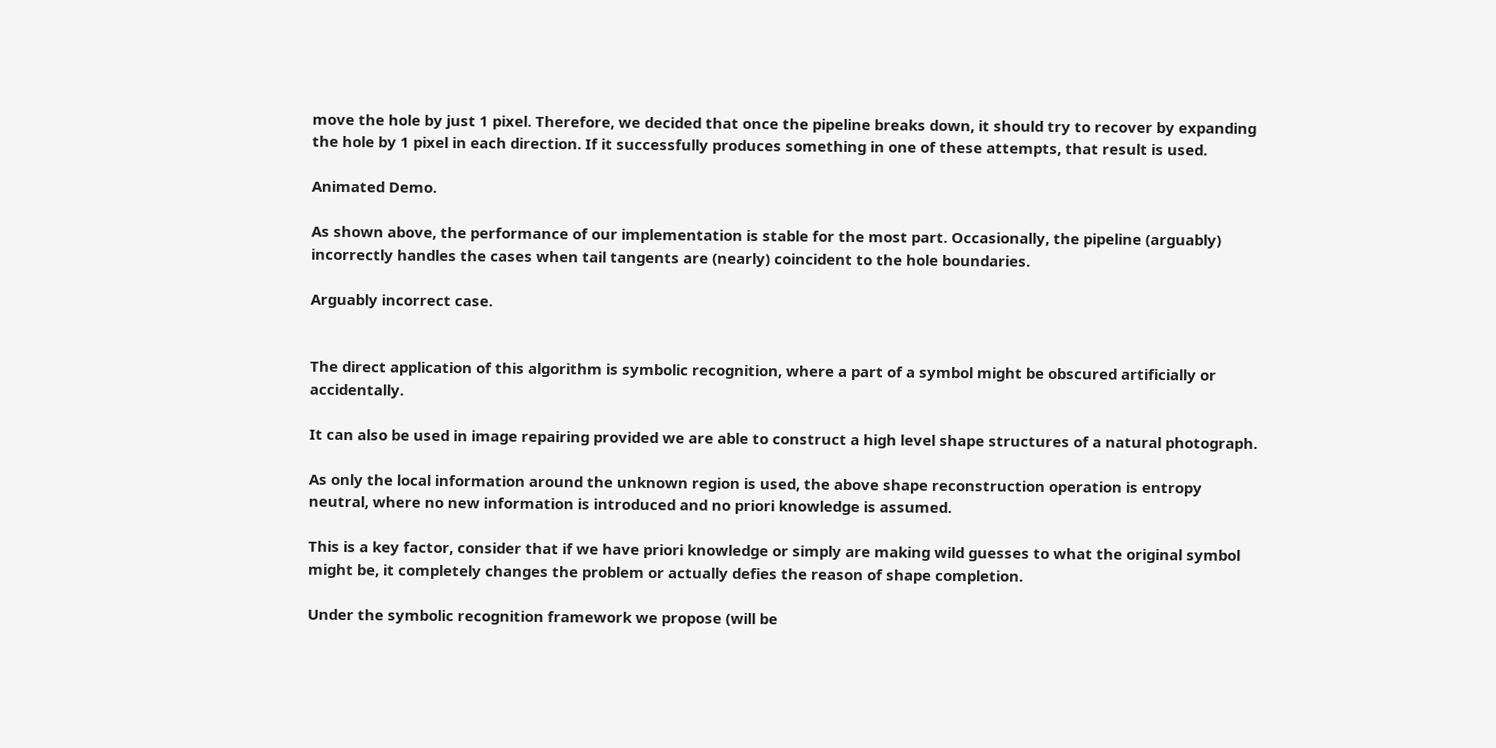move the hole by just 1 pixel. Therefore, we decided that once the pipeline breaks down, it should try to recover by expanding the hole by 1 pixel in each direction. If it successfully produces something in one of these attempts, that result is used.

Animated Demo.

As shown above, the performance of our implementation is stable for the most part. Occasionally, the pipeline (arguably) incorrectly handles the cases when tail tangents are (nearly) coincident to the hole boundaries.

Arguably incorrect case.


The direct application of this algorithm is symbolic recognition, where a part of a symbol might be obscured artificially or accidentally.

It can also be used in image repairing provided we are able to construct a high level shape structures of a natural photograph.

As only the local information around the unknown region is used, the above shape reconstruction operation is entropy neutral, where no new information is introduced and no priori knowledge is assumed.

This is a key factor, consider that if we have priori knowledge or simply are making wild guesses to what the original symbol might be, it completely changes the problem or actually defies the reason of shape completion.

Under the symbolic recognition framework we propose (will be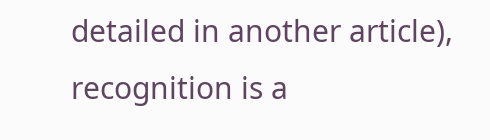detailed in another article), recognition is a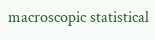macroscopic statistical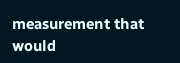measurement that would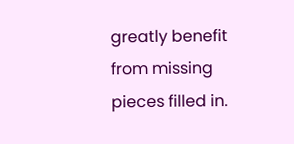greatly benefit from missing pieces filled in.